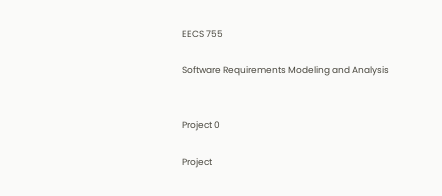EECS 755

Software Requirements Modeling and Analysis


Project 0

Project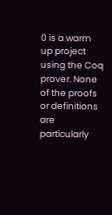0 is a warm up project using the Coq prover. None of the proofs or definitions are particularly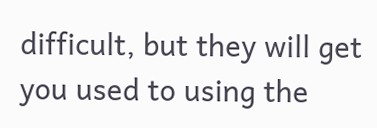difficult, but they will get you used to using the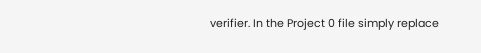verifier. In the Project 0 file simply replace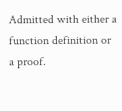Admitted with either a function definition or a proof.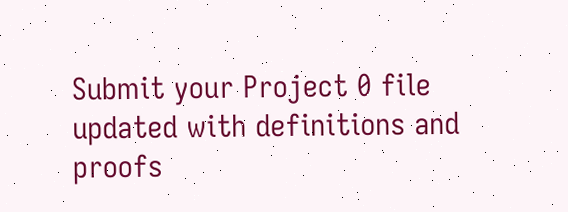Submit your Project 0 file updated with definitions and proofs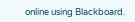online using Blackboard.